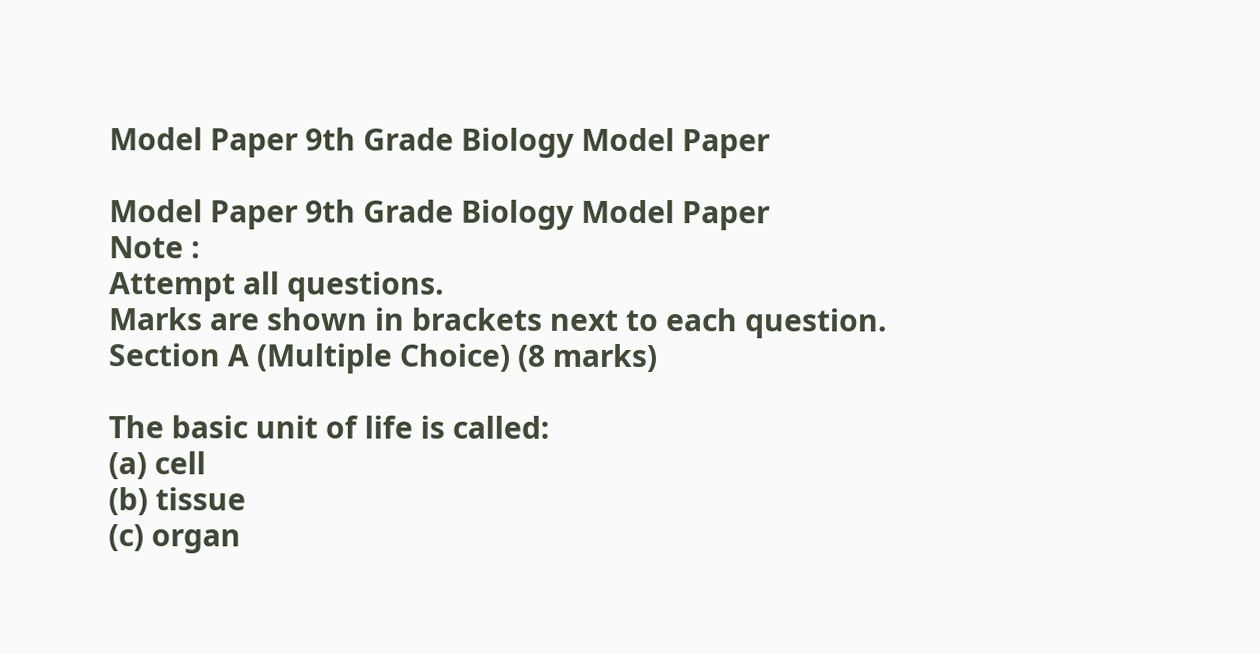Model Paper 9th Grade Biology Model Paper

Model Paper 9th Grade Biology Model Paper
Note :
Attempt all questions.
Marks are shown in brackets next to each question.
Section A (Multiple Choice) (8 marks)

The basic unit of life is called:
(a) cell
(b) tissue
(c) organ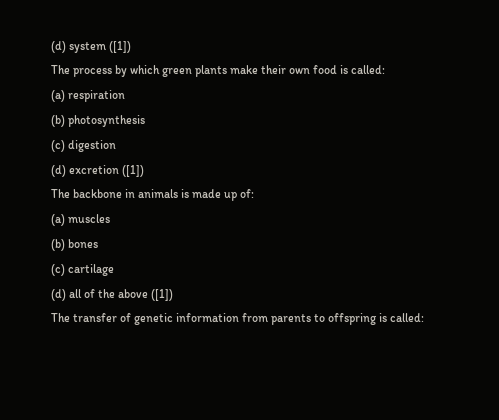(d) system ([1])
The process by which green plants make their own food is called:
(a) respiration
(b) photosynthesis
(c) digestion
(d) excretion ([1])
The backbone in animals is made up of:
(a) muscles
(b) bones
(c) cartilage
(d) all of the above ([1])
The transfer of genetic information from parents to offspring is called: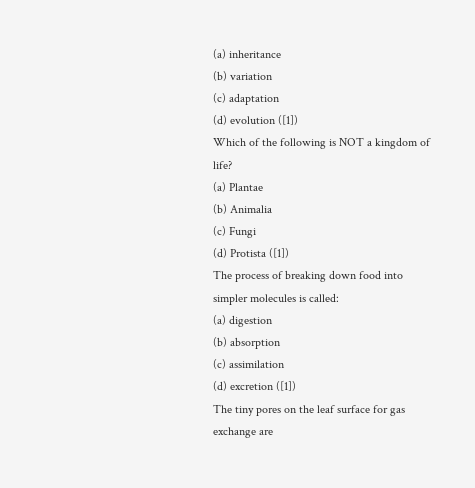(a) inheritance
(b) variation
(c) adaptation
(d) evolution ([1])
Which of the following is NOT a kingdom of life?
(a) Plantae
(b) Animalia
(c) Fungi
(d) Protista ([1])
The process of breaking down food into simpler molecules is called:
(a) digestion
(b) absorption
(c) assimilation
(d) excretion ([1])
The tiny pores on the leaf surface for gas exchange are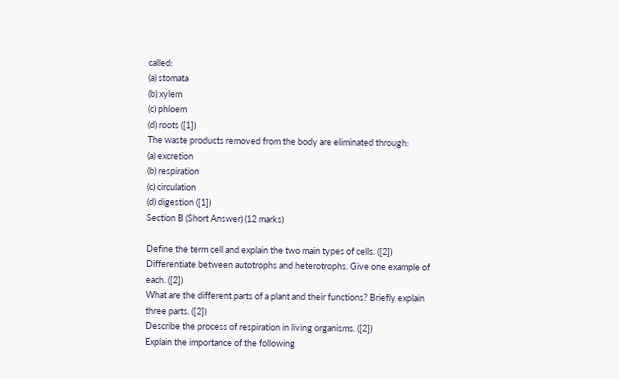called:
(a) stomata
(b) xylem
(c) phloem
(d) roots ([1])
The waste products removed from the body are eliminated through:
(a) excretion
(b) respiration
(c) circulation
(d) digestion ([1])
Section B (Short Answer) (12 marks)

Define the term cell and explain the two main types of cells. ([2])
Differentiate between autotrophs and heterotrophs. Give one example of each. ([2])
What are the different parts of a plant and their functions? Briefly explain three parts. ([2])
Describe the process of respiration in living organisms. ([2])
Explain the importance of the following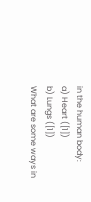in the human body:
a) Heart ([1])
b) Lungs ([1])
What are some ways in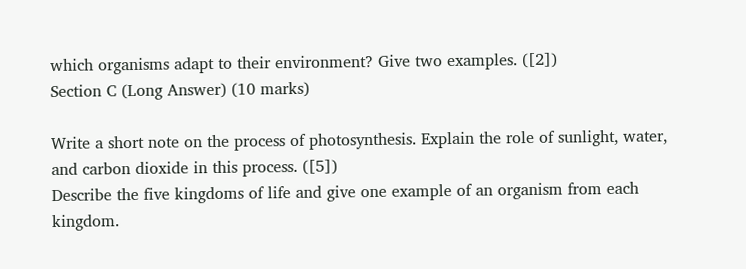which organisms adapt to their environment? Give two examples. ([2])
Section C (Long Answer) (10 marks)

Write a short note on the process of photosynthesis. Explain the role of sunlight, water, and carbon dioxide in this process. ([5])
Describe the five kingdoms of life and give one example of an organism from each kingdom.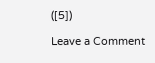([5])

Leave a Comment